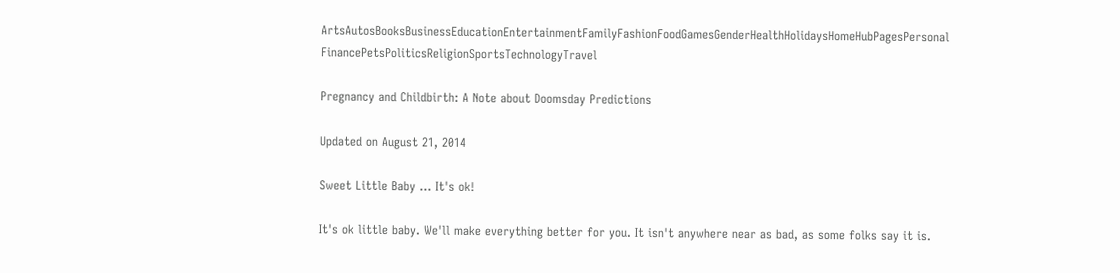ArtsAutosBooksBusinessEducationEntertainmentFamilyFashionFoodGamesGenderHealthHolidaysHomeHubPagesPersonal FinancePetsPoliticsReligionSportsTechnologyTravel

Pregnancy and Childbirth: A Note about Doomsday Predictions

Updated on August 21, 2014

Sweet Little Baby ... It's ok!

It's ok little baby. We'll make everything better for you. It isn't anywhere near as bad, as some folks say it is.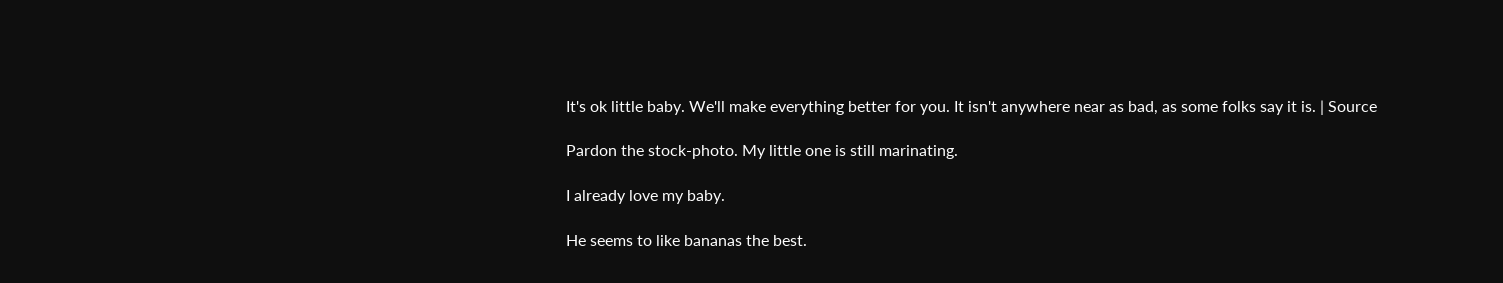It's ok little baby. We'll make everything better for you. It isn't anywhere near as bad, as some folks say it is. | Source

Pardon the stock-photo. My little one is still marinating.

I already love my baby.

He seems to like bananas the best.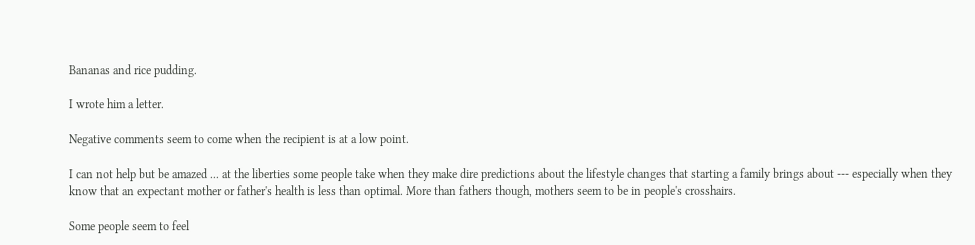Bananas and rice pudding.

I wrote him a letter.

Negative comments seem to come when the recipient is at a low point.

I can not help but be amazed ... at the liberties some people take when they make dire predictions about the lifestyle changes that starting a family brings about --- especially when they know that an expectant mother or father's health is less than optimal. More than fathers though, mothers seem to be in people's crosshairs.

Some people seem to feel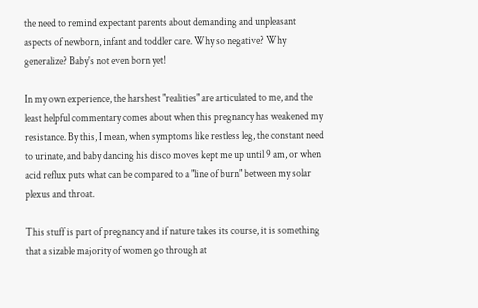the need to remind expectant parents about demanding and unpleasant aspects of newborn, infant and toddler care. Why so negative? Why generalize? Baby's not even born yet!

In my own experience, the harshest "realities" are articulated to me, and the least helpful commentary comes about when this pregnancy has weakened my resistance. By this, I mean, when symptoms like restless leg, the constant need to urinate, and baby dancing his disco moves kept me up until 9 am, or when acid reflux puts what can be compared to a "line of burn" between my solar plexus and throat.

This stuff is part of pregnancy and if nature takes its course, it is something that a sizable majority of women go through at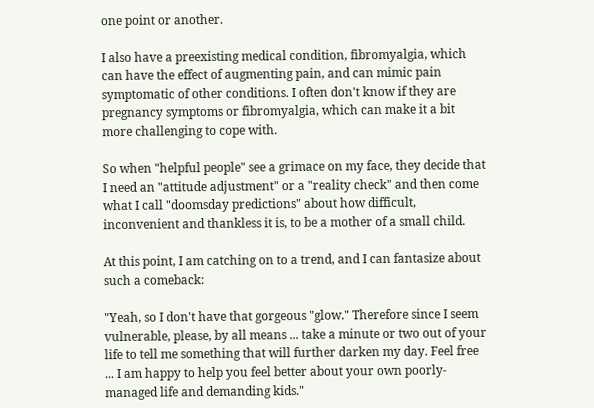one point or another.

I also have a preexisting medical condition, fibromyalgia, which can have the effect of augmenting pain, and can mimic pain symptomatic of other conditions. I often don't know if they are pregnancy symptoms or fibromyalgia, which can make it a bit more challenging to cope with.

So when "helpful people" see a grimace on my face, they decide that I need an "attitude adjustment" or a "reality check" and then come what I call "doomsday predictions" about how difficult, inconvenient and thankless it is, to be a mother of a small child.

At this point, I am catching on to a trend, and I can fantasize about such a comeback:

"Yeah, so I don't have that gorgeous "glow." Therefore since I seem vulnerable, please, by all means ... take a minute or two out of your life to tell me something that will further darken my day. Feel free ... I am happy to help you feel better about your own poorly-managed life and demanding kids."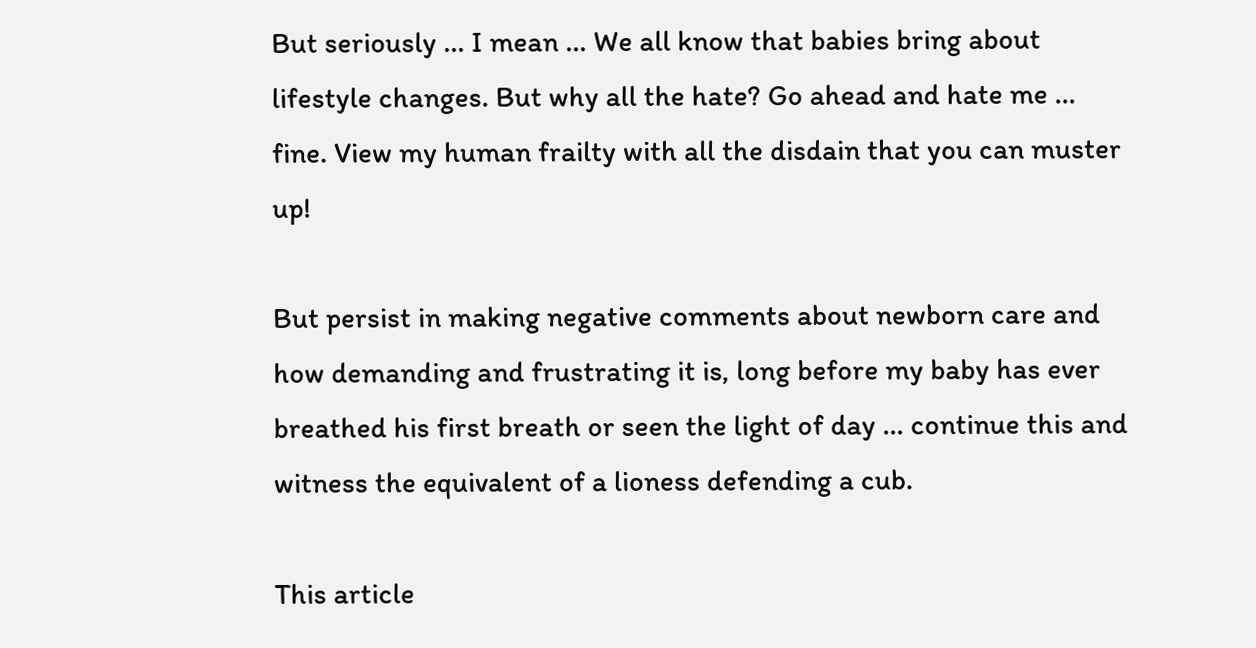But seriously ... I mean ... We all know that babies bring about lifestyle changes. But why all the hate? Go ahead and hate me ... fine. View my human frailty with all the disdain that you can muster up!

But persist in making negative comments about newborn care and how demanding and frustrating it is, long before my baby has ever breathed his first breath or seen the light of day ... continue this and witness the equivalent of a lioness defending a cub.

This article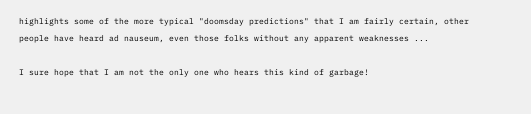highlights some of the more typical "doomsday predictions" that I am fairly certain, other people have heard ad nauseum, even those folks without any apparent weaknesses ...

I sure hope that I am not the only one who hears this kind of garbage!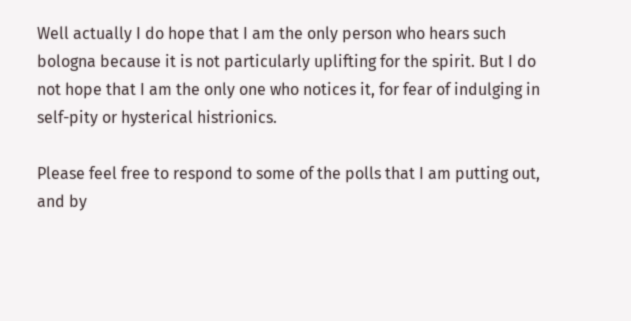Well actually I do hope that I am the only person who hears such bologna because it is not particularly uplifting for the spirit. But I do not hope that I am the only one who notices it, for fear of indulging in self-pity or hysterical histrionics.

Please feel free to respond to some of the polls that I am putting out, and by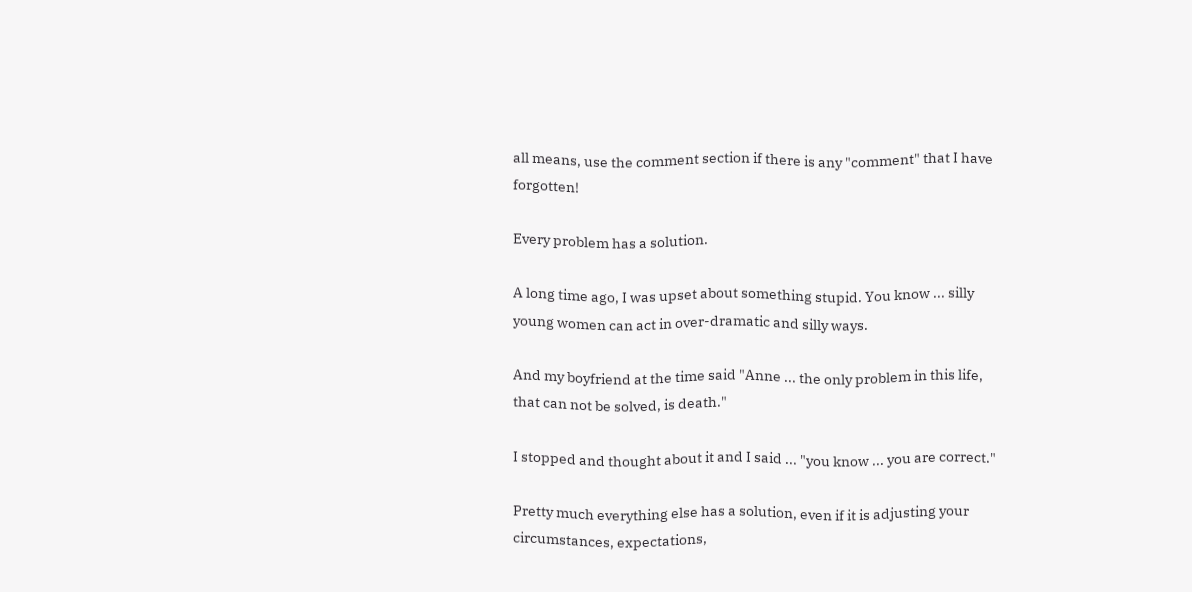all means, use the comment section if there is any "comment" that I have forgotten!

Every problem has a solution.

A long time ago, I was upset about something stupid. You know ... silly young women can act in over-dramatic and silly ways.

And my boyfriend at the time said "Anne ... the only problem in this life, that can not be solved, is death."

I stopped and thought about it and I said ... "you know ... you are correct."

Pretty much everything else has a solution, even if it is adjusting your circumstances, expectations,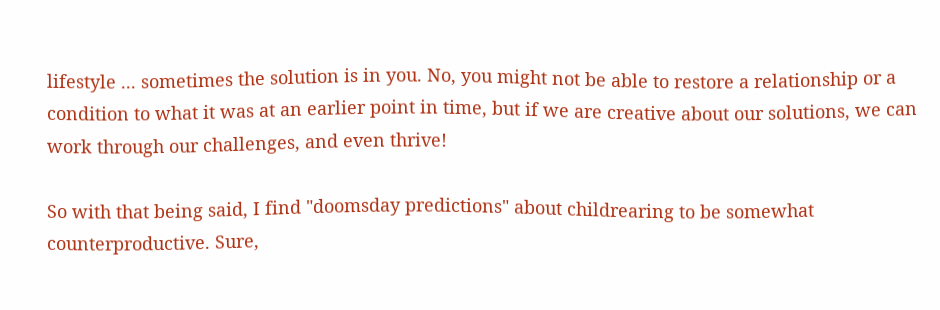lifestyle ... sometimes the solution is in you. No, you might not be able to restore a relationship or a condition to what it was at an earlier point in time, but if we are creative about our solutions, we can work through our challenges, and even thrive!

So with that being said, I find "doomsday predictions" about childrearing to be somewhat counterproductive. Sure,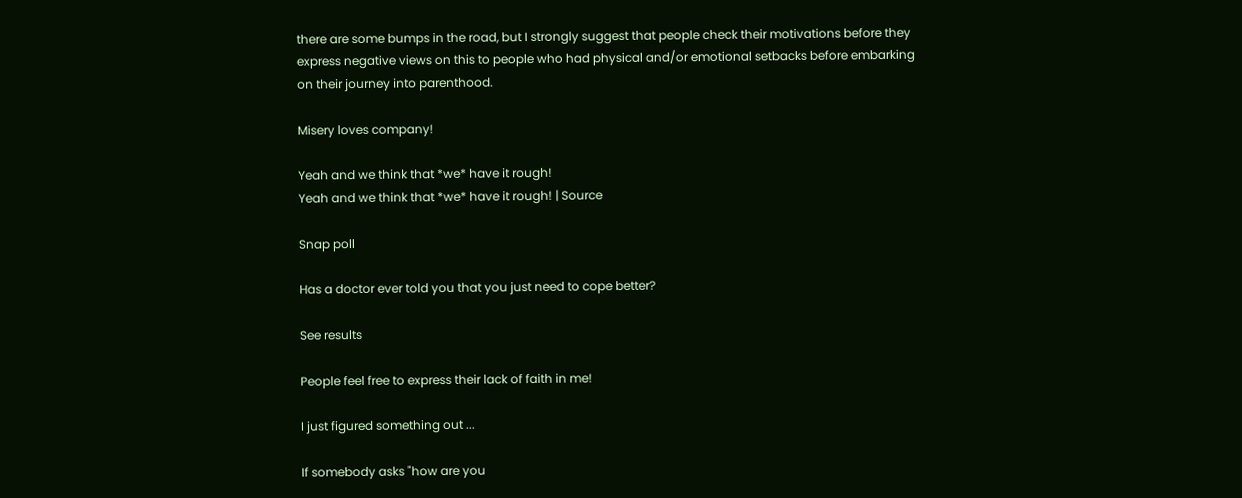there are some bumps in the road, but I strongly suggest that people check their motivations before they express negative views on this to people who had physical and/or emotional setbacks before embarking on their journey into parenthood.

Misery loves company!

Yeah and we think that *we* have it rough!
Yeah and we think that *we* have it rough! | Source

Snap poll

Has a doctor ever told you that you just need to cope better?

See results

People feel free to express their lack of faith in me!

I just figured something out ...

If somebody asks "how are you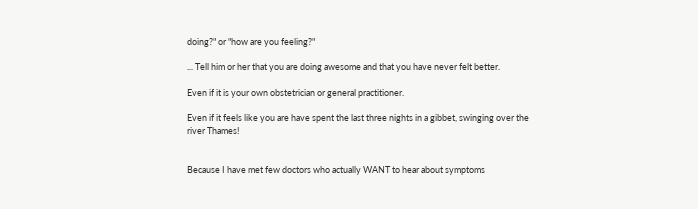doing?" or "how are you feeling?"

... Tell him or her that you are doing awesome and that you have never felt better.

Even if it is your own obstetrician or general practitioner.

Even if it feels like you are have spent the last three nights in a gibbet, swinging over the river Thames!


Because I have met few doctors who actually WANT to hear about symptoms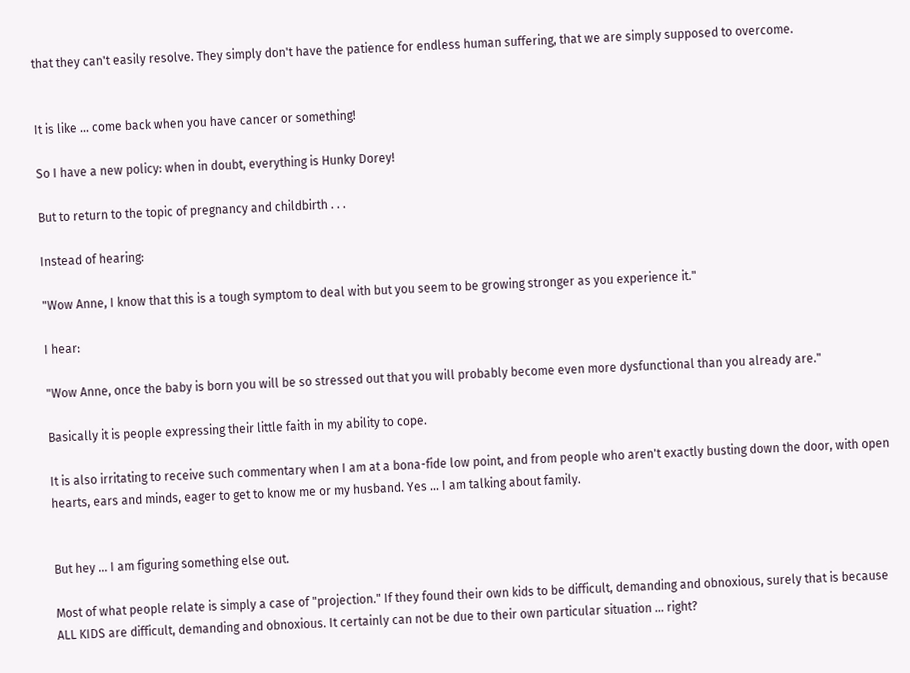that they can't easily resolve. They simply don't have the patience for endless human suffering, that we are simply supposed to overcome.


It is like ... come back when you have cancer or something!

So I have a new policy: when in doubt, everything is Hunky Dorey!

But to return to the topic of pregnancy and childbirth . . .

Instead of hearing:

"Wow Anne, I know that this is a tough symptom to deal with but you seem to be growing stronger as you experience it."

I hear:

"Wow Anne, once the baby is born you will be so stressed out that you will probably become even more dysfunctional than you already are."

Basically it is people expressing their little faith in my ability to cope.

It is also irritating to receive such commentary when I am at a bona-fide low point, and from people who aren't exactly busting down the door, with open hearts, ears and minds, eager to get to know me or my husband. Yes ... I am talking about family.


But hey ... I am figuring something else out.

Most of what people relate is simply a case of "projection." If they found their own kids to be difficult, demanding and obnoxious, surely that is because ALL KIDS are difficult, demanding and obnoxious. It certainly can not be due to their own particular situation ... right?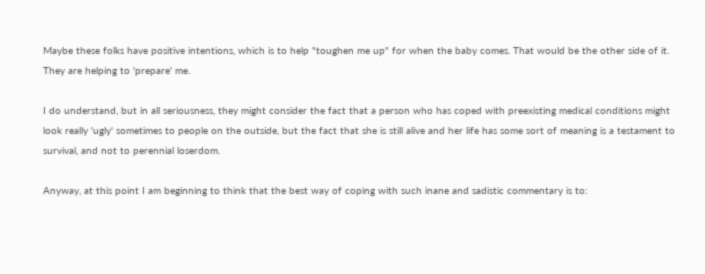Maybe these folks have positive intentions, which is to help "toughen me up" for when the baby comes. That would be the other side of it. They are helping to 'prepare' me.

I do understand, but in all seriousness, they might consider the fact that a person who has coped with preexisting medical conditions might look really 'ugly' sometimes to people on the outside, but the fact that she is still alive and her life has some sort of meaning is a testament to survival, and not to perennial loserdom.

Anyway, at this point I am beginning to think that the best way of coping with such inane and sadistic commentary is to: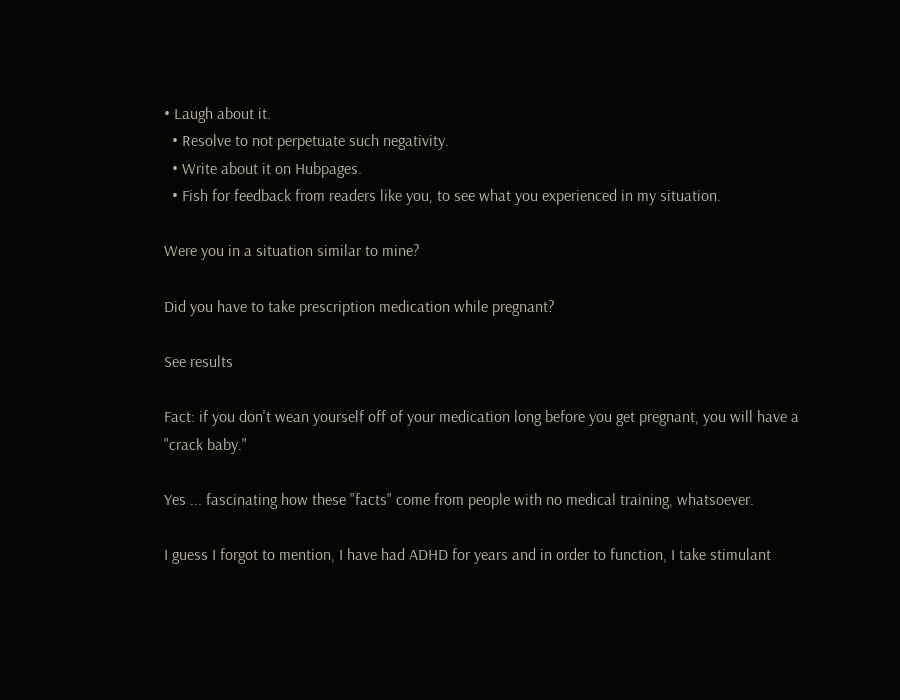• Laugh about it.
  • Resolve to not perpetuate such negativity.
  • Write about it on Hubpages.
  • Fish for feedback from readers like you, to see what you experienced in my situation.

Were you in a situation similar to mine?

Did you have to take prescription medication while pregnant?

See results

Fact: if you don't wean yourself off of your medication long before you get pregnant, you will have a "crack baby."

Yes ... fascinating how these "facts" come from people with no medical training, whatsoever.

I guess I forgot to mention, I have had ADHD for years and in order to function, I take stimulant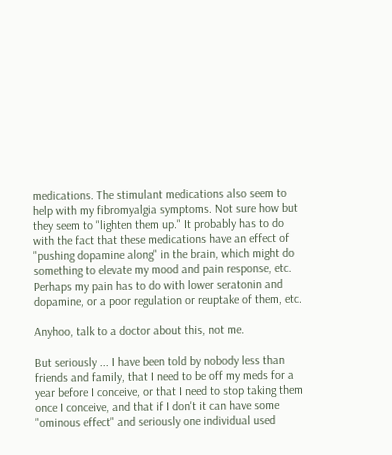medications. The stimulant medications also seem to help with my fibromyalgia symptoms. Not sure how but they seem to "lighten them up." It probably has to do with the fact that these medications have an effect of "pushing dopamine along" in the brain, which might do something to elevate my mood and pain response, etc. Perhaps my pain has to do with lower seratonin and dopamine, or a poor regulation or reuptake of them, etc.

Anyhoo, talk to a doctor about this, not me.

But seriously ... I have been told by nobody less than friends and family, that I need to be off my meds for a year before I conceive, or that I need to stop taking them once I conceive, and that if I don't it can have some "ominous effect" and seriously one individual used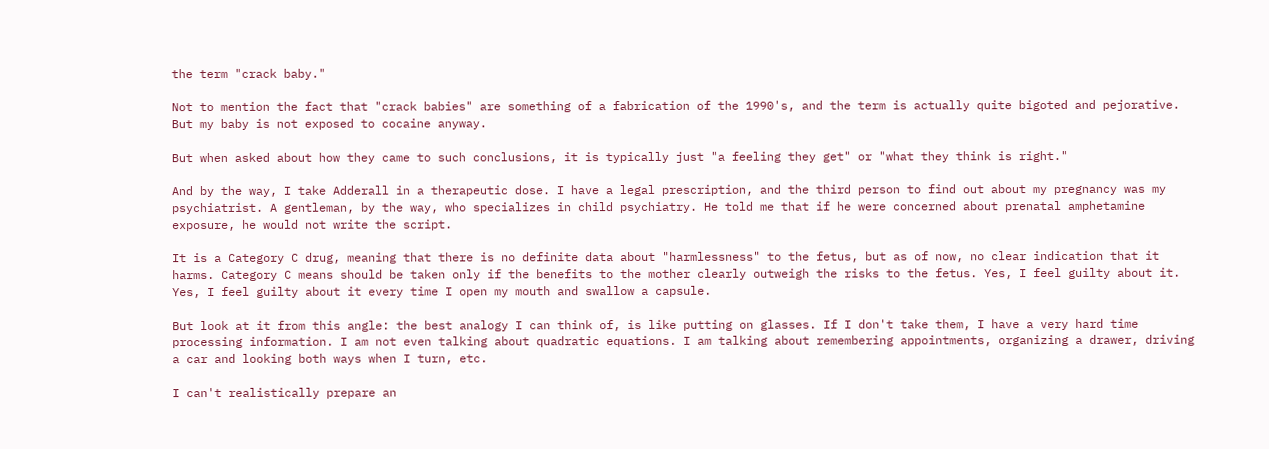the term "crack baby."

Not to mention the fact that "crack babies" are something of a fabrication of the 1990's, and the term is actually quite bigoted and pejorative. But my baby is not exposed to cocaine anyway.

But when asked about how they came to such conclusions, it is typically just "a feeling they get" or "what they think is right."

And by the way, I take Adderall in a therapeutic dose. I have a legal prescription, and the third person to find out about my pregnancy was my psychiatrist. A gentleman, by the way, who specializes in child psychiatry. He told me that if he were concerned about prenatal amphetamine exposure, he would not write the script.

It is a Category C drug, meaning that there is no definite data about "harmlessness" to the fetus, but as of now, no clear indication that it harms. Category C means should be taken only if the benefits to the mother clearly outweigh the risks to the fetus. Yes, I feel guilty about it. Yes, I feel guilty about it every time I open my mouth and swallow a capsule.

But look at it from this angle: the best analogy I can think of, is like putting on glasses. If I don't take them, I have a very hard time processing information. I am not even talking about quadratic equations. I am talking about remembering appointments, organizing a drawer, driving a car and looking both ways when I turn, etc.

I can't realistically prepare an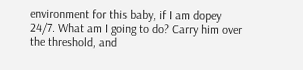environment for this baby, if I am dopey 24/7. What am I going to do? Carry him over the threshold, and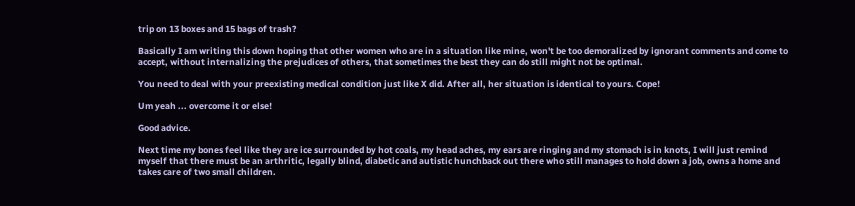trip on 13 boxes and 15 bags of trash?

Basically I am writing this down hoping that other women who are in a situation like mine, won't be too demoralized by ignorant comments and come to accept, without internalizing the prejudices of others, that sometimes the best they can do still might not be optimal.

You need to deal with your preexisting medical condition just like X did. After all, her situation is identical to yours. Cope!

Um yeah ... overcome it or else!

Good advice.

Next time my bones feel like they are ice surrounded by hot coals, my head aches, my ears are ringing and my stomach is in knots, I will just remind myself that there must be an arthritic, legally blind, diabetic and autistic hunchback out there who still manages to hold down a job, owns a home and takes care of two small children.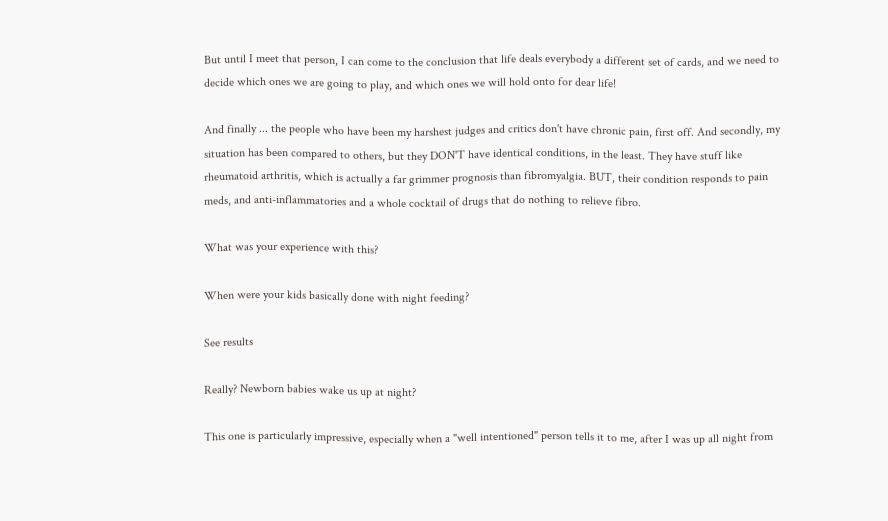But until I meet that person, I can come to the conclusion that life deals everybody a different set of cards, and we need to decide which ones we are going to play, and which ones we will hold onto for dear life!

And finally ... the people who have been my harshest judges and critics don't have chronic pain, first off. And secondly, my situation has been compared to others, but they DON'T have identical conditions, in the least. They have stuff like rheumatoid arthritis, which is actually a far grimmer prognosis than fibromyalgia. BUT, their condition responds to pain meds, and anti-inflammatories and a whole cocktail of drugs that do nothing to relieve fibro.

What was your experience with this?

When were your kids basically done with night feeding?

See results

Really? Newborn babies wake us up at night?

This one is particularly impressive, especially when a "well intentioned" person tells it to me, after I was up all night from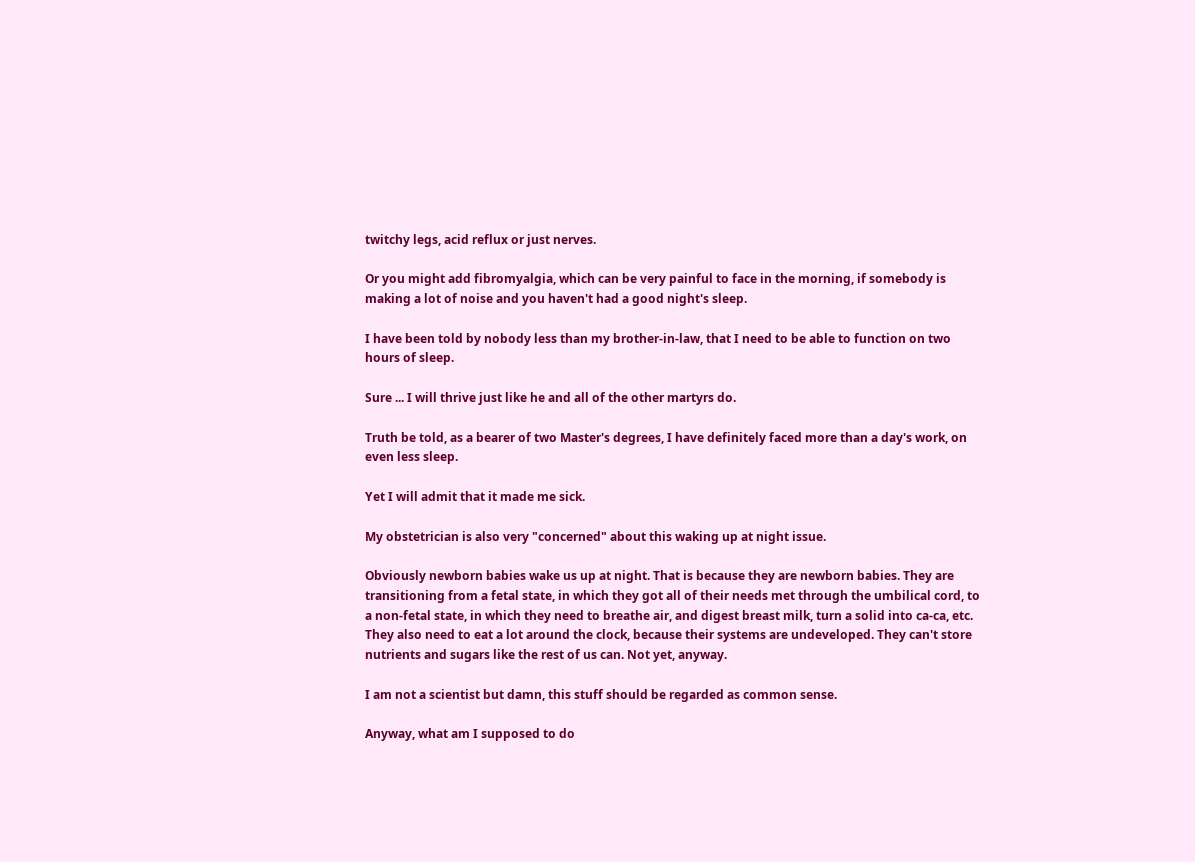twitchy legs, acid reflux or just nerves.

Or you might add fibromyalgia, which can be very painful to face in the morning, if somebody is making a lot of noise and you haven't had a good night's sleep.

I have been told by nobody less than my brother-in-law, that I need to be able to function on two hours of sleep.

Sure ... I will thrive just like he and all of the other martyrs do.

Truth be told, as a bearer of two Master's degrees, I have definitely faced more than a day's work, on even less sleep.

Yet I will admit that it made me sick.

My obstetrician is also very "concerned" about this waking up at night issue.

Obviously newborn babies wake us up at night. That is because they are newborn babies. They are transitioning from a fetal state, in which they got all of their needs met through the umbilical cord, to a non-fetal state, in which they need to breathe air, and digest breast milk, turn a solid into ca-ca, etc. They also need to eat a lot around the clock, because their systems are undeveloped. They can't store nutrients and sugars like the rest of us can. Not yet, anyway.

I am not a scientist but damn, this stuff should be regarded as common sense.

Anyway, what am I supposed to do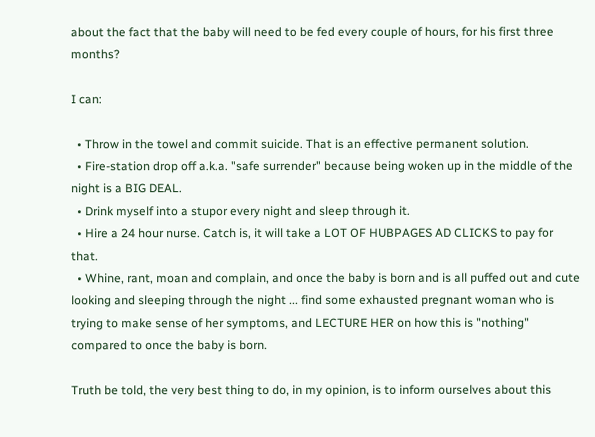about the fact that the baby will need to be fed every couple of hours, for his first three months?

I can:

  • Throw in the towel and commit suicide. That is an effective permanent solution.
  • Fire-station drop off a.k.a. "safe surrender" because being woken up in the middle of the night is a BIG DEAL.
  • Drink myself into a stupor every night and sleep through it.
  • Hire a 24 hour nurse. Catch is, it will take a LOT OF HUBPAGES AD CLICKS to pay for that.
  • Whine, rant, moan and complain, and once the baby is born and is all puffed out and cute looking and sleeping through the night ... find some exhausted pregnant woman who is trying to make sense of her symptoms, and LECTURE HER on how this is "nothing" compared to once the baby is born.

Truth be told, the very best thing to do, in my opinion, is to inform ourselves about this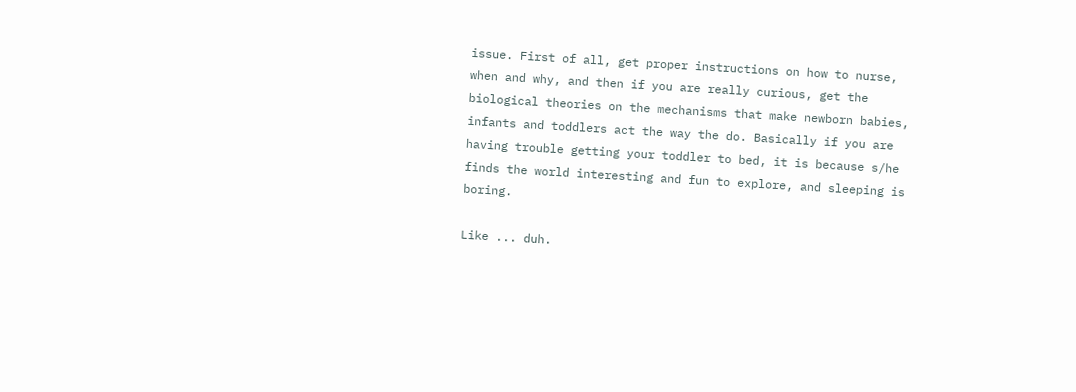issue. First of all, get proper instructions on how to nurse, when and why, and then if you are really curious, get the biological theories on the mechanisms that make newborn babies, infants and toddlers act the way the do. Basically if you are having trouble getting your toddler to bed, it is because s/he finds the world interesting and fun to explore, and sleeping is boring.

Like ... duh.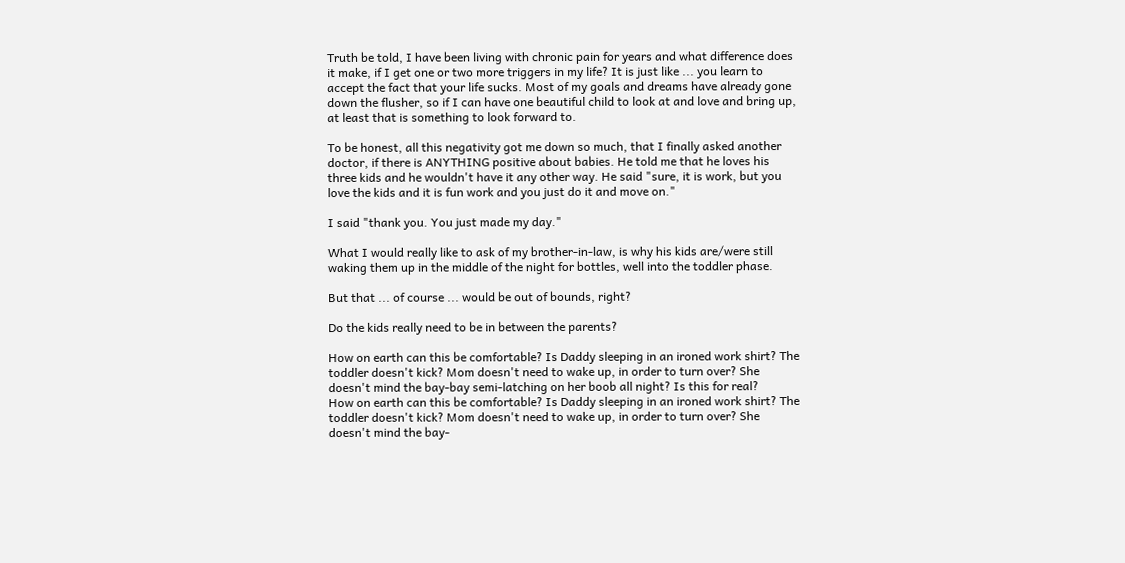Truth be told, I have been living with chronic pain for years and what difference does it make, if I get one or two more triggers in my life? It is just like ... you learn to accept the fact that your life sucks. Most of my goals and dreams have already gone down the flusher, so if I can have one beautiful child to look at and love and bring up, at least that is something to look forward to.

To be honest, all this negativity got me down so much, that I finally asked another doctor, if there is ANYTHING positive about babies. He told me that he loves his three kids and he wouldn't have it any other way. He said "sure, it is work, but you love the kids and it is fun work and you just do it and move on."

I said "thank you. You just made my day."

What I would really like to ask of my brother-in-law, is why his kids are/were still waking them up in the middle of the night for bottles, well into the toddler phase.

But that ... of course ... would be out of bounds, right?

Do the kids really need to be in between the parents?

How on earth can this be comfortable? Is Daddy sleeping in an ironed work shirt? The toddler doesn't kick? Mom doesn't need to wake up, in order to turn over? She doesn't mind the bay-bay semi-latching on her boob all night? Is this for real?
How on earth can this be comfortable? Is Daddy sleeping in an ironed work shirt? The toddler doesn't kick? Mom doesn't need to wake up, in order to turn over? She doesn't mind the bay-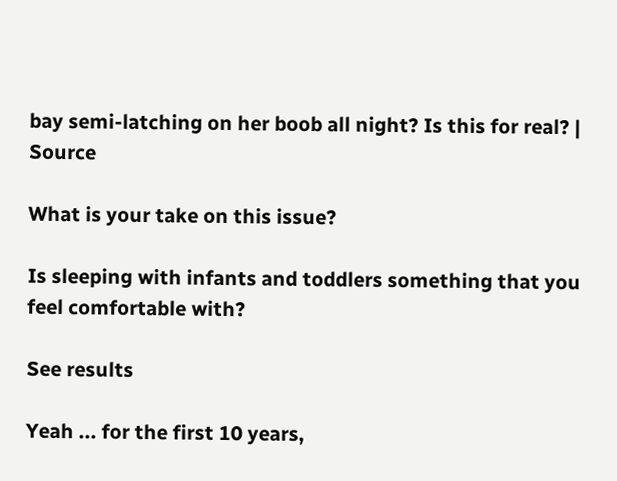bay semi-latching on her boob all night? Is this for real? | Source

What is your take on this issue?

Is sleeping with infants and toddlers something that you feel comfortable with?

See results

Yeah ... for the first 10 years,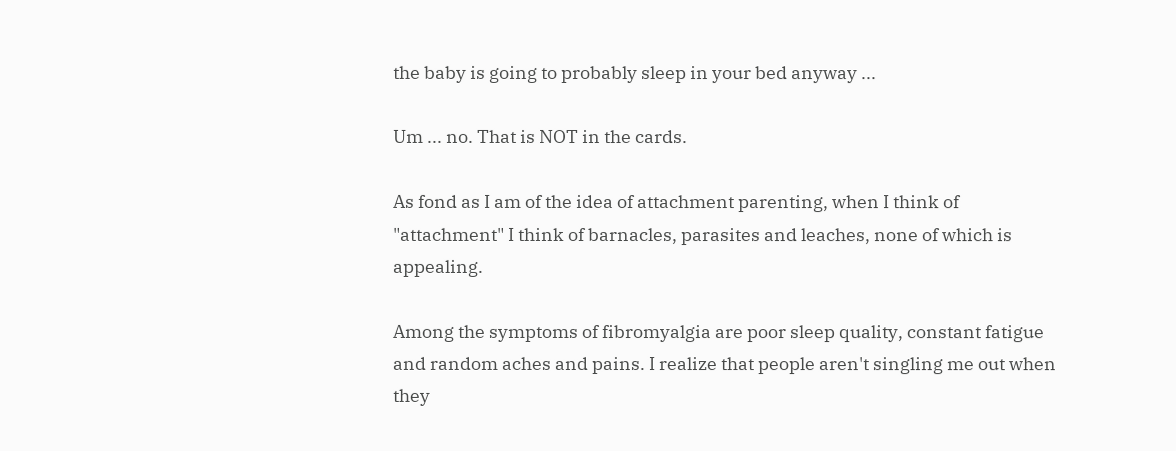the baby is going to probably sleep in your bed anyway ...

Um ... no. That is NOT in the cards.

As fond as I am of the idea of attachment parenting, when I think of "attachment" I think of barnacles, parasites and leaches, none of which is appealing.

Among the symptoms of fibromyalgia are poor sleep quality, constant fatigue and random aches and pains. I realize that people aren't singling me out when they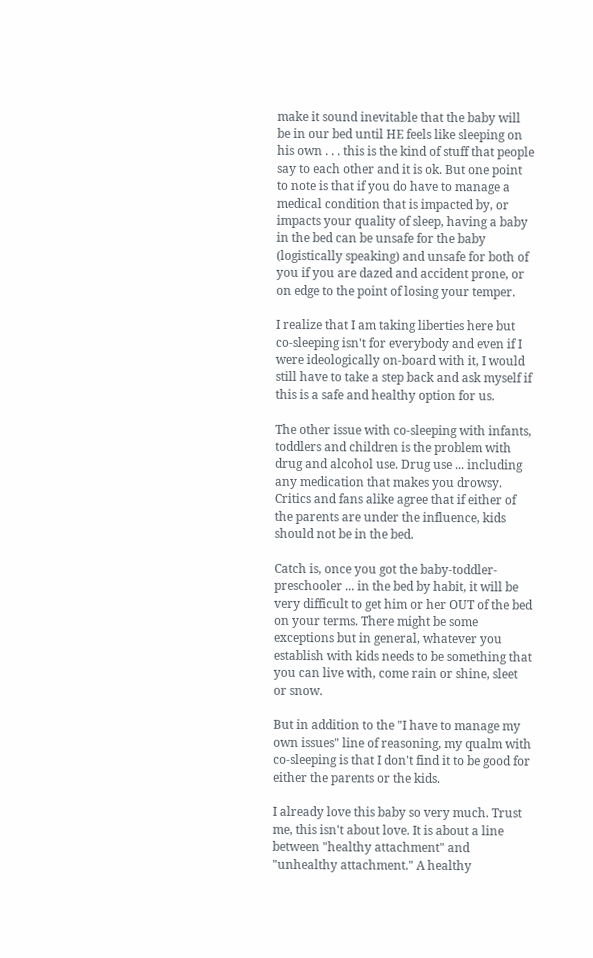make it sound inevitable that the baby will be in our bed until HE feels like sleeping on his own . . . this is the kind of stuff that people say to each other and it is ok. But one point to note is that if you do have to manage a medical condition that is impacted by, or impacts your quality of sleep, having a baby in the bed can be unsafe for the baby (logistically speaking) and unsafe for both of you if you are dazed and accident prone, or on edge to the point of losing your temper.

I realize that I am taking liberties here but co-sleeping isn't for everybody and even if I were ideologically on-board with it, I would still have to take a step back and ask myself if this is a safe and healthy option for us.

The other issue with co-sleeping with infants, toddlers and children is the problem with drug and alcohol use. Drug use ... including any medication that makes you drowsy. Critics and fans alike agree that if either of the parents are under the influence, kids should not be in the bed.

Catch is, once you got the baby-toddler-preschooler ... in the bed by habit, it will be very difficult to get him or her OUT of the bed on your terms. There might be some exceptions but in general, whatever you establish with kids needs to be something that you can live with, come rain or shine, sleet or snow.

But in addition to the "I have to manage my own issues" line of reasoning, my qualm with co-sleeping is that I don't find it to be good for either the parents or the kids.

I already love this baby so very much. Trust me, this isn't about love. It is about a line between "healthy attachment" and "unhealthy attachment." A healthy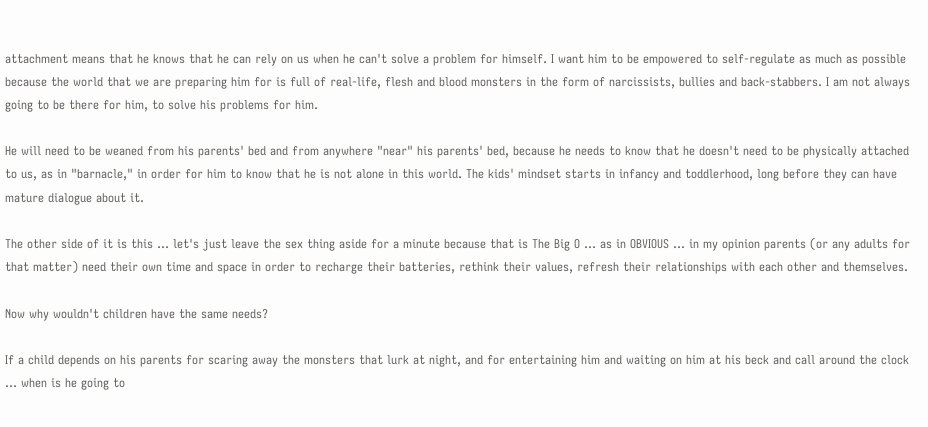attachment means that he knows that he can rely on us when he can't solve a problem for himself. I want him to be empowered to self-regulate as much as possible because the world that we are preparing him for is full of real-life, flesh and blood monsters in the form of narcissists, bullies and back-stabbers. I am not always going to be there for him, to solve his problems for him.

He will need to be weaned from his parents' bed and from anywhere "near" his parents' bed, because he needs to know that he doesn't need to be physically attached to us, as in "barnacle," in order for him to know that he is not alone in this world. The kids' mindset starts in infancy and toddlerhood, long before they can have mature dialogue about it.

The other side of it is this ... let's just leave the sex thing aside for a minute because that is The Big O ... as in OBVIOUS ... in my opinion parents (or any adults for that matter) need their own time and space in order to recharge their batteries, rethink their values, refresh their relationships with each other and themselves.

Now why wouldn't children have the same needs?

If a child depends on his parents for scaring away the monsters that lurk at night, and for entertaining him and waiting on him at his beck and call around the clock ... when is he going to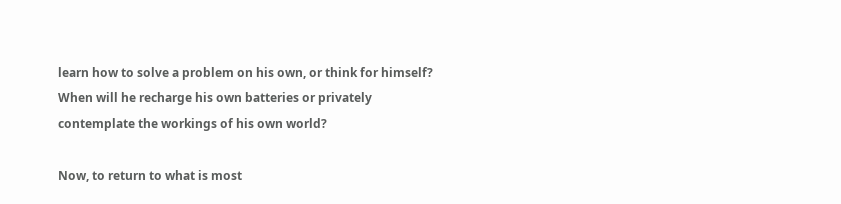learn how to solve a problem on his own, or think for himself? When will he recharge his own batteries or privately contemplate the workings of his own world?

Now, to return to what is most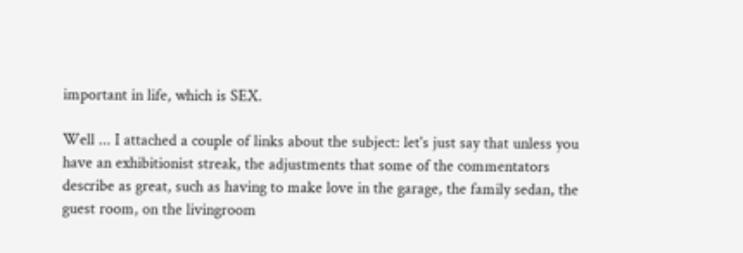important in life, which is SEX.

Well ... I attached a couple of links about the subject: let's just say that unless you have an exhibitionist streak, the adjustments that some of the commentators describe as great, such as having to make love in the garage, the family sedan, the guest room, on the livingroom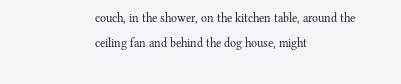couch, in the shower, on the kitchen table, around the ceiling fan and behind the dog house, might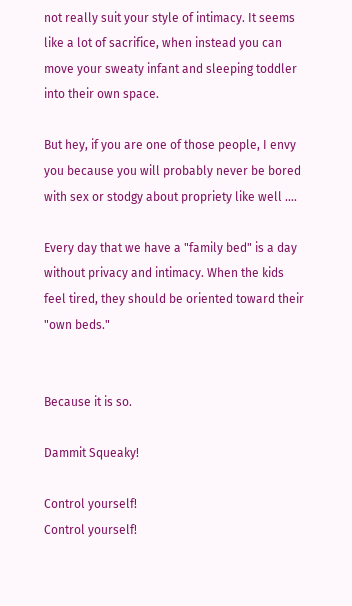not really suit your style of intimacy. It seems like a lot of sacrifice, when instead you can move your sweaty infant and sleeping toddler into their own space.

But hey, if you are one of those people, I envy you because you will probably never be bored with sex or stodgy about propriety like well ....

Every day that we have a "family bed" is a day without privacy and intimacy. When the kids feel tired, they should be oriented toward their "own beds."


Because it is so.

Dammit Squeaky!

Control yourself!
Control yourself!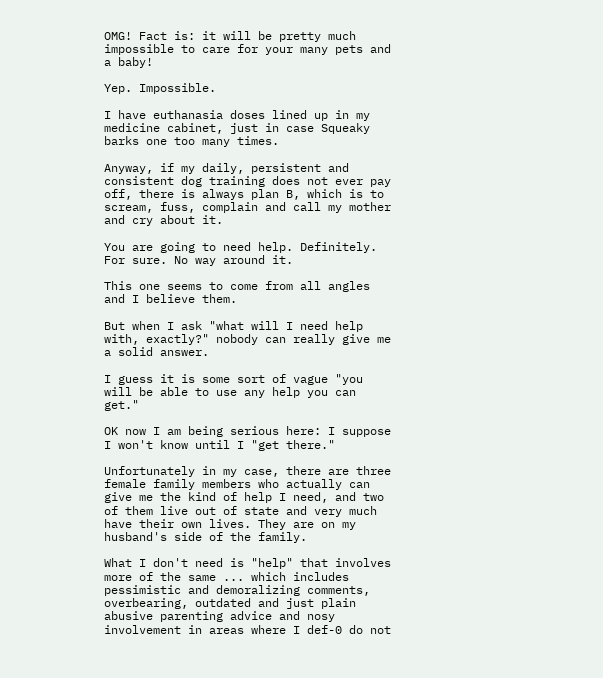OMG! Fact is: it will be pretty much impossible to care for your many pets and a baby!

Yep. Impossible.

I have euthanasia doses lined up in my medicine cabinet, just in case Squeaky barks one too many times.

Anyway, if my daily, persistent and consistent dog training does not ever pay off, there is always plan B, which is to scream, fuss, complain and call my mother and cry about it.

You are going to need help. Definitely. For sure. No way around it.

This one seems to come from all angles and I believe them.

But when I ask "what will I need help with, exactly?" nobody can really give me a solid answer.

I guess it is some sort of vague "you will be able to use any help you can get."

OK now I am being serious here: I suppose I won't know until I "get there."

Unfortunately in my case, there are three female family members who actually can give me the kind of help I need, and two of them live out of state and very much have their own lives. They are on my husband's side of the family.

What I don't need is "help" that involves more of the same ... which includes pessimistic and demoralizing comments, overbearing, outdated and just plain abusive parenting advice and nosy involvement in areas where I def-0 do not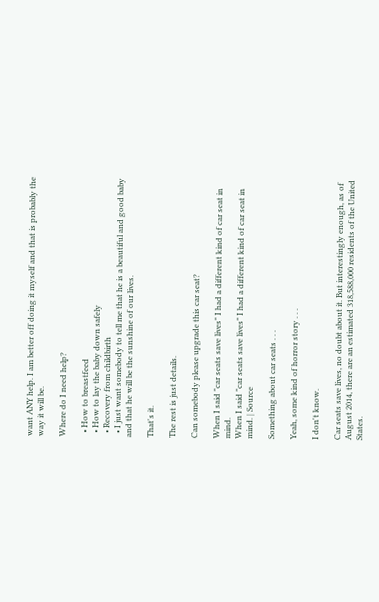want ANY help. I am better off doing it myself and that is probably the way it will be.

Where do I need help?

  • How to breastfeed
  • How to lay the baby down safely
  • Recovery from childbirth
  • I just want somebody to tell me that he is a beautiful and good baby and that he will be the sunshine of our lives.

That's it.

The rest is just details.

Can somebody please upgrade this car seat?

When I said "car seats save lives" I had a different kind of car seat in mind.
When I said "car seats save lives" I had a different kind of car seat in mind. | Source

Something about car seats . . .

Yeah, some kind of horror story . . .

I don't know.

Car seats save lives, no doubt about it. But interestingly enough, as of August 2014, there are an estimated 318,588,000 residents of the United States.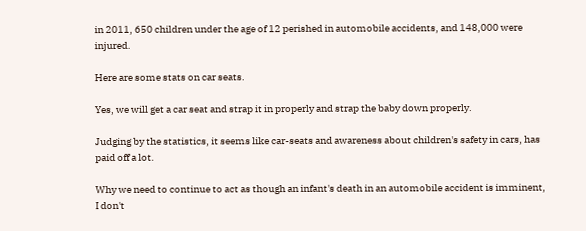in 2011, 650 children under the age of 12 perished in automobile accidents, and 148,000 were injured.

Here are some stats on car seats.

Yes, we will get a car seat and strap it in properly and strap the baby down properly.

Judging by the statistics, it seems like car-seats and awareness about children's safety in cars, has paid off a lot.

Why we need to continue to act as though an infant's death in an automobile accident is imminent, I don't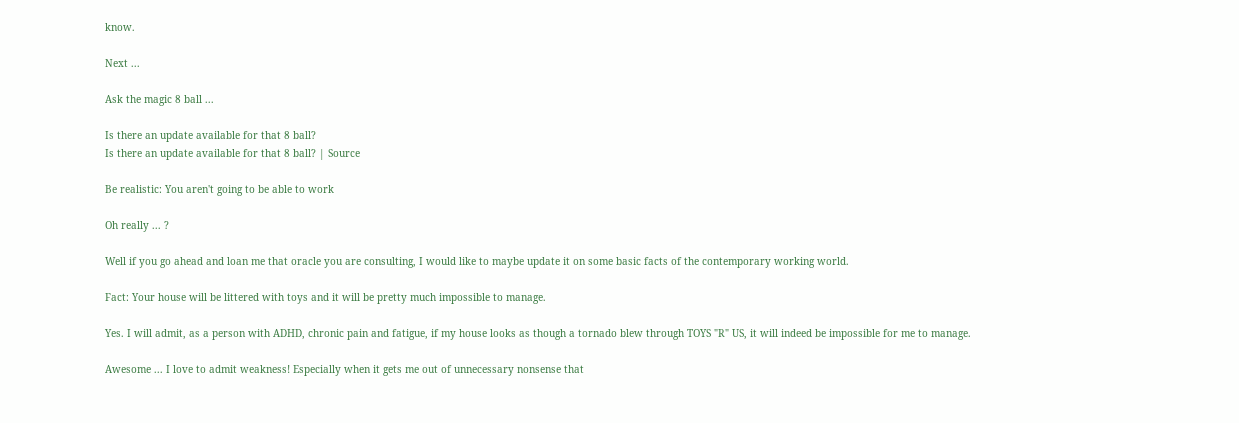know.

Next ...

Ask the magic 8 ball ...

Is there an update available for that 8 ball?
Is there an update available for that 8 ball? | Source

Be realistic: You aren't going to be able to work

Oh really ... ?

Well if you go ahead and loan me that oracle you are consulting, I would like to maybe update it on some basic facts of the contemporary working world.

Fact: Your house will be littered with toys and it will be pretty much impossible to manage.

Yes. I will admit, as a person with ADHD, chronic pain and fatigue, if my house looks as though a tornado blew through TOYS "R" US, it will indeed be impossible for me to manage.

Awesome ... I love to admit weakness! Especially when it gets me out of unnecessary nonsense that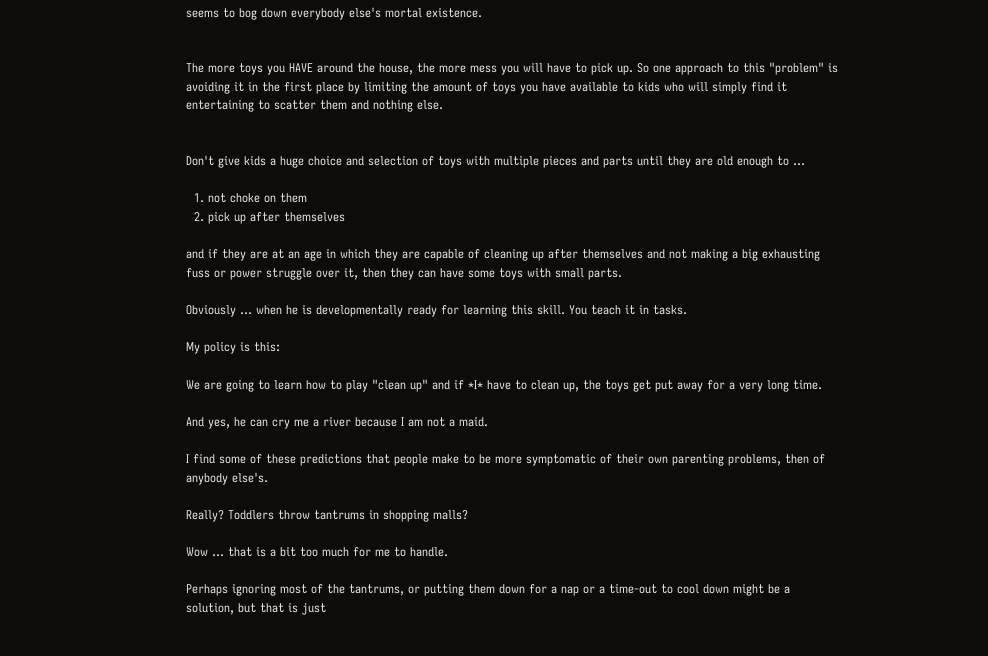seems to bog down everybody else's mortal existence.


The more toys you HAVE around the house, the more mess you will have to pick up. So one approach to this "problem" is avoiding it in the first place by limiting the amount of toys you have available to kids who will simply find it entertaining to scatter them and nothing else.


Don't give kids a huge choice and selection of toys with multiple pieces and parts until they are old enough to ...

  1. not choke on them
  2. pick up after themselves

and if they are at an age in which they are capable of cleaning up after themselves and not making a big exhausting fuss or power struggle over it, then they can have some toys with small parts.

Obviously ... when he is developmentally ready for learning this skill. You teach it in tasks.

My policy is this:

We are going to learn how to play "clean up" and if *I* have to clean up, the toys get put away for a very long time.

And yes, he can cry me a river because I am not a maid.

I find some of these predictions that people make to be more symptomatic of their own parenting problems, then of anybody else's.

Really? Toddlers throw tantrums in shopping malls?

Wow ... that is a bit too much for me to handle.

Perhaps ignoring most of the tantrums, or putting them down for a nap or a time-out to cool down might be a solution, but that is just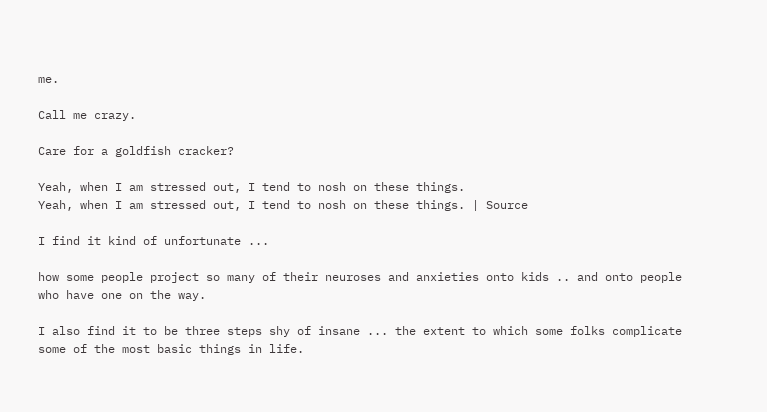me.

Call me crazy.

Care for a goldfish cracker?

Yeah, when I am stressed out, I tend to nosh on these things.
Yeah, when I am stressed out, I tend to nosh on these things. | Source

I find it kind of unfortunate ...

how some people project so many of their neuroses and anxieties onto kids .. and onto people who have one on the way.

I also find it to be three steps shy of insane ... the extent to which some folks complicate some of the most basic things in life.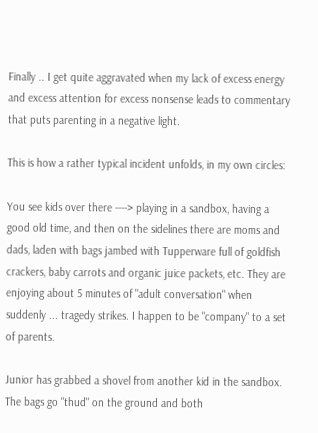Finally .. I get quite aggravated when my lack of excess energy and excess attention for excess nonsense leads to commentary that puts parenting in a negative light.

This is how a rather typical incident unfolds, in my own circles:

You see kids over there ----> playing in a sandbox, having a good old time, and then on the sidelines there are moms and dads, laden with bags jambed with Tupperware full of goldfish crackers, baby carrots and organic juice packets, etc. They are enjoying about 5 minutes of "adult conversation" when suddenly ... tragedy strikes. I happen to be "company" to a set of parents.

Junior has grabbed a shovel from another kid in the sandbox. The bags go "thud" on the ground and both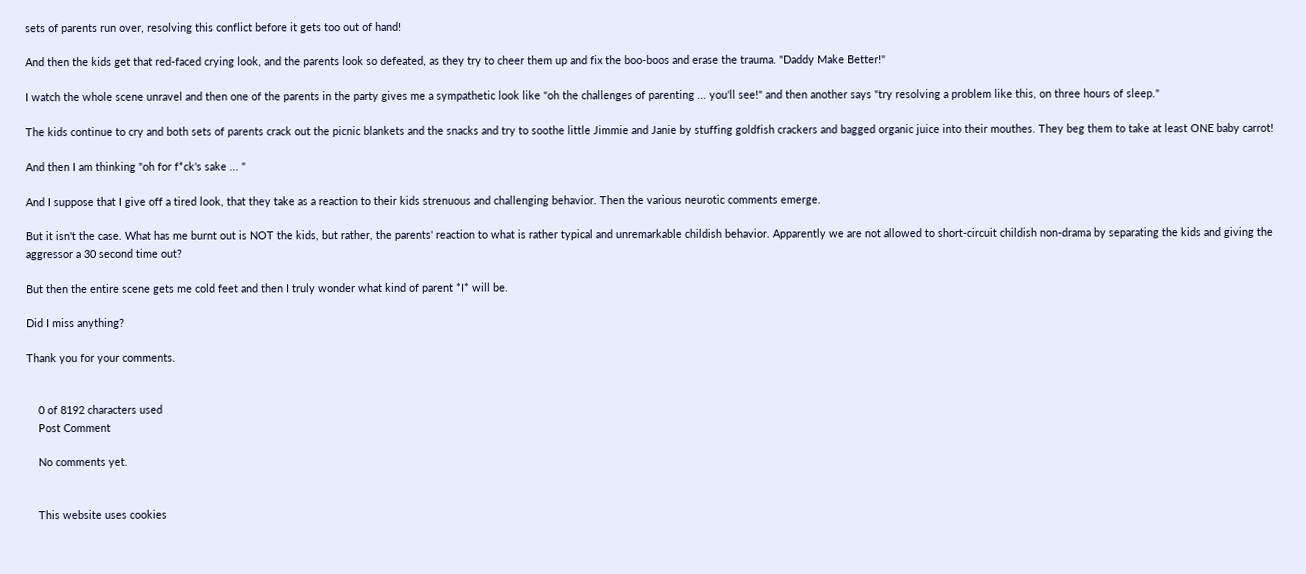sets of parents run over, resolving this conflict before it gets too out of hand!

And then the kids get that red-faced crying look, and the parents look so defeated, as they try to cheer them up and fix the boo-boos and erase the trauma. "Daddy Make Better!"

I watch the whole scene unravel and then one of the parents in the party gives me a sympathetic look like "oh the challenges of parenting ... you'll see!" and then another says "try resolving a problem like this, on three hours of sleep."

The kids continue to cry and both sets of parents crack out the picnic blankets and the snacks and try to soothe little Jimmie and Janie by stuffing goldfish crackers and bagged organic juice into their mouthes. They beg them to take at least ONE baby carrot!

And then I am thinking "oh for f*ck's sake ... "

And I suppose that I give off a tired look, that they take as a reaction to their kids strenuous and challenging behavior. Then the various neurotic comments emerge.

But it isn't the case. What has me burnt out is NOT the kids, but rather, the parents' reaction to what is rather typical and unremarkable childish behavior. Apparently we are not allowed to short-circuit childish non-drama by separating the kids and giving the aggressor a 30 second time out?

But then the entire scene gets me cold feet and then I truly wonder what kind of parent *I* will be.

Did I miss anything?

Thank you for your comments.


    0 of 8192 characters used
    Post Comment

    No comments yet.


    This website uses cookies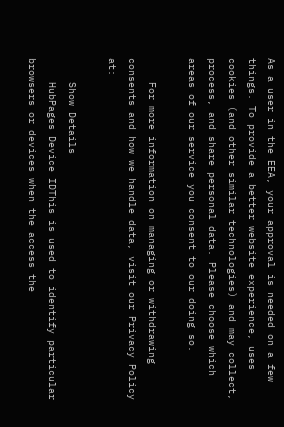As a user in the EEA, your approval is needed on a few things. To provide a better website experience, uses cookies (and other similar technologies) and may collect, process, and share personal data. Please choose which areas of our service you consent to our doing so.

    For more information on managing or withdrawing consents and how we handle data, visit our Privacy Policy at:

    Show Details
    HubPages Device IDThis is used to identify particular browsers or devices when the access the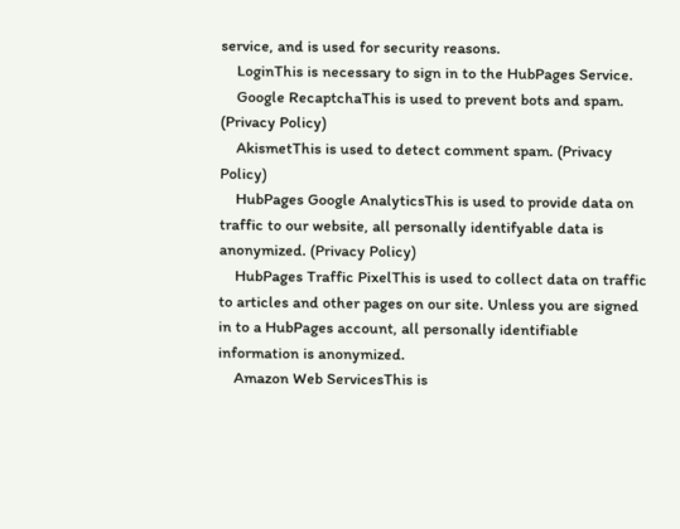service, and is used for security reasons.
    LoginThis is necessary to sign in to the HubPages Service.
    Google RecaptchaThis is used to prevent bots and spam. (Privacy Policy)
    AkismetThis is used to detect comment spam. (Privacy Policy)
    HubPages Google AnalyticsThis is used to provide data on traffic to our website, all personally identifyable data is anonymized. (Privacy Policy)
    HubPages Traffic PixelThis is used to collect data on traffic to articles and other pages on our site. Unless you are signed in to a HubPages account, all personally identifiable information is anonymized.
    Amazon Web ServicesThis is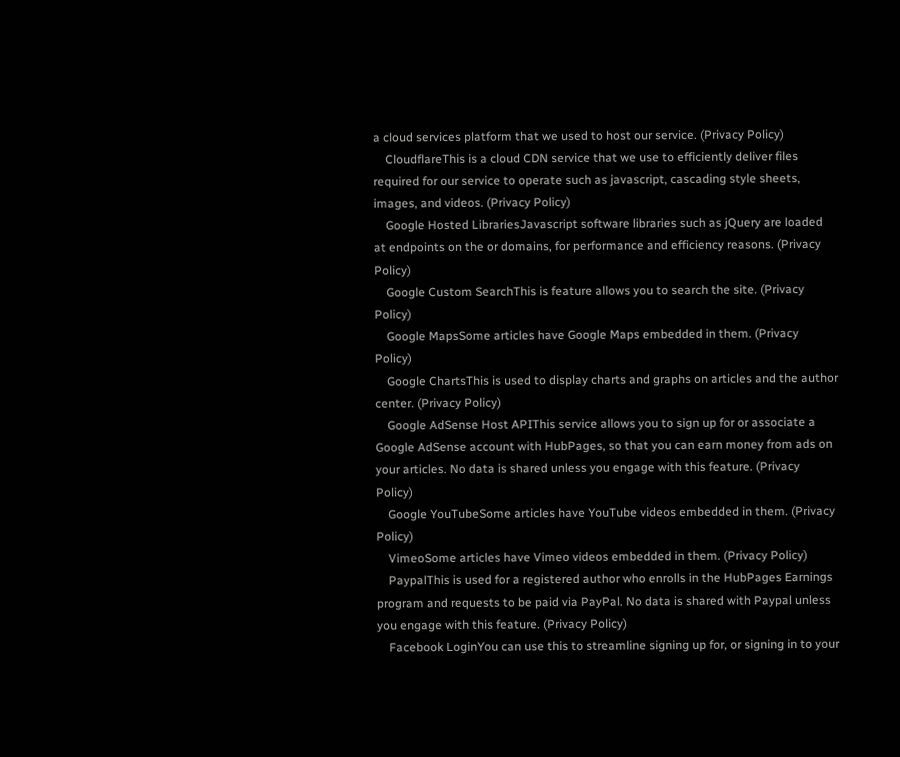a cloud services platform that we used to host our service. (Privacy Policy)
    CloudflareThis is a cloud CDN service that we use to efficiently deliver files required for our service to operate such as javascript, cascading style sheets, images, and videos. (Privacy Policy)
    Google Hosted LibrariesJavascript software libraries such as jQuery are loaded at endpoints on the or domains, for performance and efficiency reasons. (Privacy Policy)
    Google Custom SearchThis is feature allows you to search the site. (Privacy Policy)
    Google MapsSome articles have Google Maps embedded in them. (Privacy Policy)
    Google ChartsThis is used to display charts and graphs on articles and the author center. (Privacy Policy)
    Google AdSense Host APIThis service allows you to sign up for or associate a Google AdSense account with HubPages, so that you can earn money from ads on your articles. No data is shared unless you engage with this feature. (Privacy Policy)
    Google YouTubeSome articles have YouTube videos embedded in them. (Privacy Policy)
    VimeoSome articles have Vimeo videos embedded in them. (Privacy Policy)
    PaypalThis is used for a registered author who enrolls in the HubPages Earnings program and requests to be paid via PayPal. No data is shared with Paypal unless you engage with this feature. (Privacy Policy)
    Facebook LoginYou can use this to streamline signing up for, or signing in to your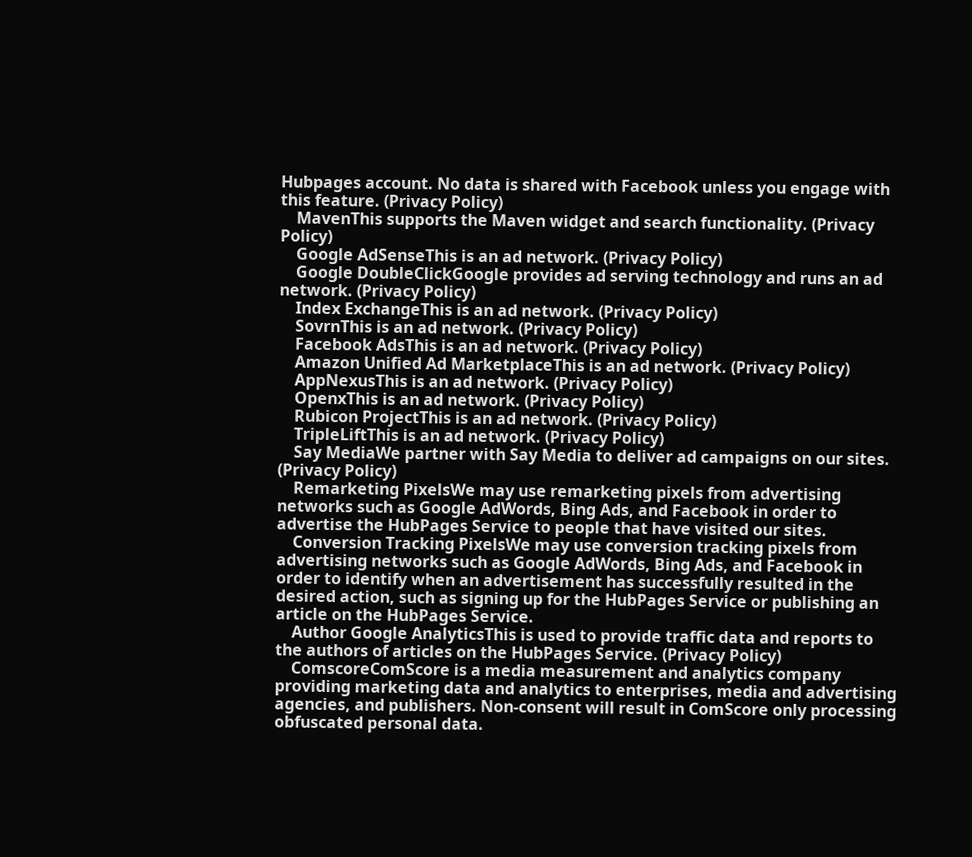Hubpages account. No data is shared with Facebook unless you engage with this feature. (Privacy Policy)
    MavenThis supports the Maven widget and search functionality. (Privacy Policy)
    Google AdSenseThis is an ad network. (Privacy Policy)
    Google DoubleClickGoogle provides ad serving technology and runs an ad network. (Privacy Policy)
    Index ExchangeThis is an ad network. (Privacy Policy)
    SovrnThis is an ad network. (Privacy Policy)
    Facebook AdsThis is an ad network. (Privacy Policy)
    Amazon Unified Ad MarketplaceThis is an ad network. (Privacy Policy)
    AppNexusThis is an ad network. (Privacy Policy)
    OpenxThis is an ad network. (Privacy Policy)
    Rubicon ProjectThis is an ad network. (Privacy Policy)
    TripleLiftThis is an ad network. (Privacy Policy)
    Say MediaWe partner with Say Media to deliver ad campaigns on our sites. (Privacy Policy)
    Remarketing PixelsWe may use remarketing pixels from advertising networks such as Google AdWords, Bing Ads, and Facebook in order to advertise the HubPages Service to people that have visited our sites.
    Conversion Tracking PixelsWe may use conversion tracking pixels from advertising networks such as Google AdWords, Bing Ads, and Facebook in order to identify when an advertisement has successfully resulted in the desired action, such as signing up for the HubPages Service or publishing an article on the HubPages Service.
    Author Google AnalyticsThis is used to provide traffic data and reports to the authors of articles on the HubPages Service. (Privacy Policy)
    ComscoreComScore is a media measurement and analytics company providing marketing data and analytics to enterprises, media and advertising agencies, and publishers. Non-consent will result in ComScore only processing obfuscated personal data.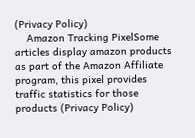(Privacy Policy)
    Amazon Tracking PixelSome articles display amazon products as part of the Amazon Affiliate program, this pixel provides traffic statistics for those products (Privacy Policy)